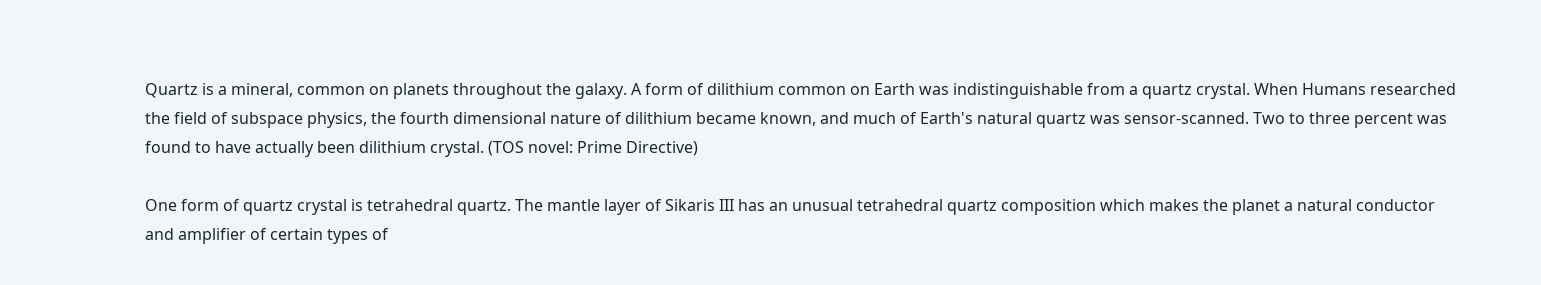Quartz is a mineral, common on planets throughout the galaxy. A form of dilithium common on Earth was indistinguishable from a quartz crystal. When Humans researched the field of subspace physics, the fourth dimensional nature of dilithium became known, and much of Earth's natural quartz was sensor-scanned. Two to three percent was found to have actually been dilithium crystal. (TOS novel: Prime Directive)

One form of quartz crystal is tetrahedral quartz. The mantle layer of Sikaris III has an unusual tetrahedral quartz composition which makes the planet a natural conductor and amplifier of certain types of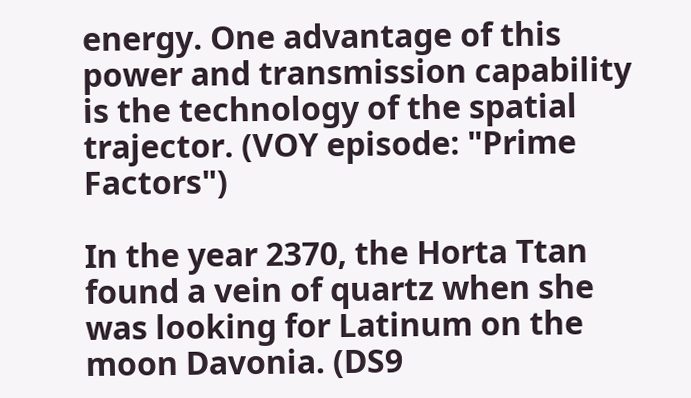energy. One advantage of this power and transmission capability is the technology of the spatial trajector. (VOY episode: "Prime Factors")

In the year 2370, the Horta Ttan found a vein of quartz when she was looking for Latinum on the moon Davonia. (DS9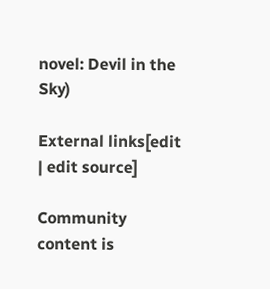novel: Devil in the Sky)

External links[edit | edit source]

Community content is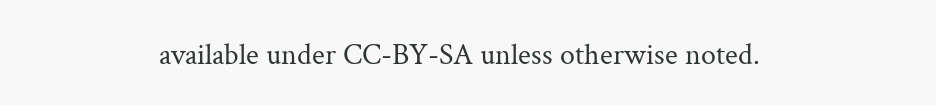available under CC-BY-SA unless otherwise noted.